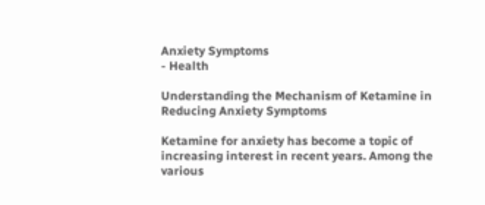Anxiety Symptoms
- Health

Understanding the Mechanism of Ketamine in Reducing Anxiety Symptoms

Ketamine for anxiety has become a topic of increasing interest in recent years. Among the various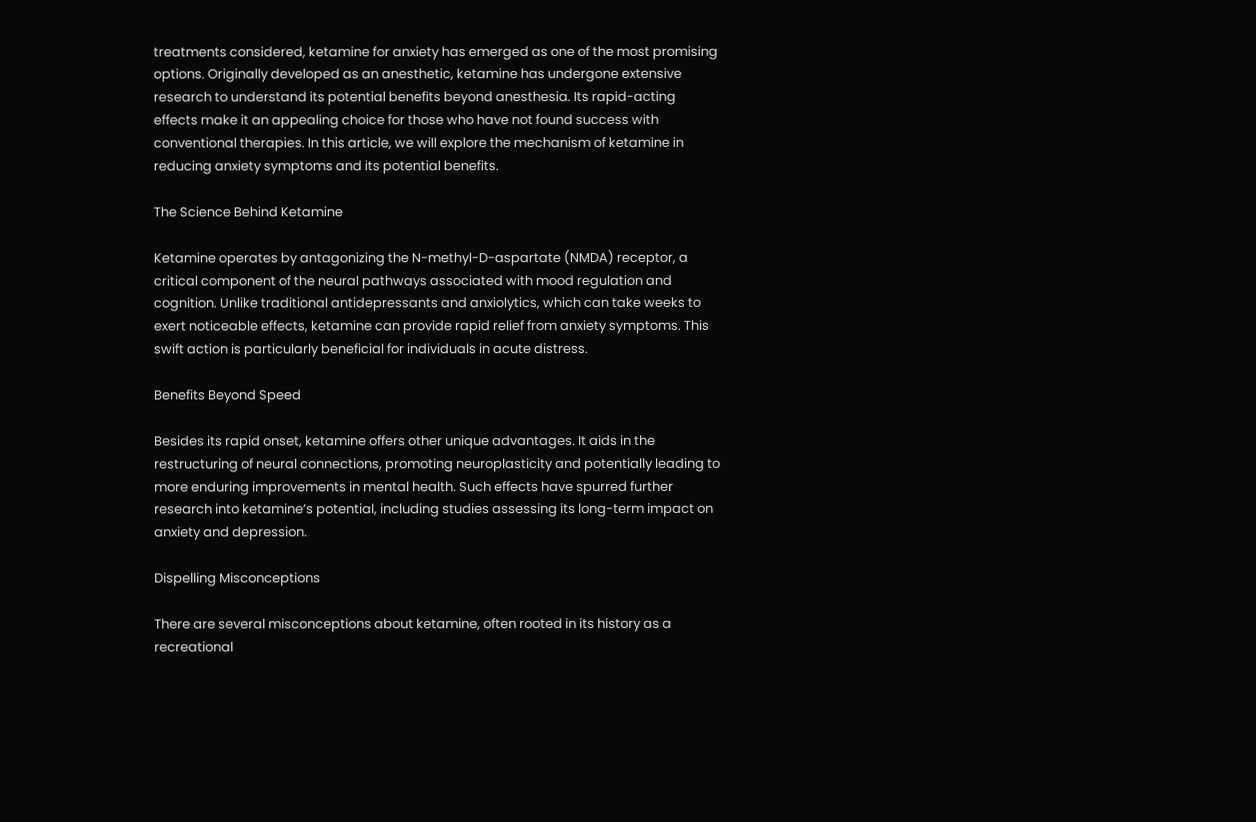treatments considered, ketamine for anxiety has emerged as one of the most promising options. Originally developed as an anesthetic, ketamine has undergone extensive research to understand its potential benefits beyond anesthesia. Its rapid-acting effects make it an appealing choice for those who have not found success with conventional therapies. In this article, we will explore the mechanism of ketamine in reducing anxiety symptoms and its potential benefits.

The Science Behind Ketamine

Ketamine operates by antagonizing the N-methyl-D-aspartate (NMDA) receptor, a critical component of the neural pathways associated with mood regulation and cognition. Unlike traditional antidepressants and anxiolytics, which can take weeks to exert noticeable effects, ketamine can provide rapid relief from anxiety symptoms. This swift action is particularly beneficial for individuals in acute distress.

Benefits Beyond Speed

Besides its rapid onset, ketamine offers other unique advantages. It aids in the restructuring of neural connections, promoting neuroplasticity and potentially leading to more enduring improvements in mental health. Such effects have spurred further research into ketamine’s potential, including studies assessing its long-term impact on anxiety and depression.

Dispelling Misconceptions

There are several misconceptions about ketamine, often rooted in its history as a recreational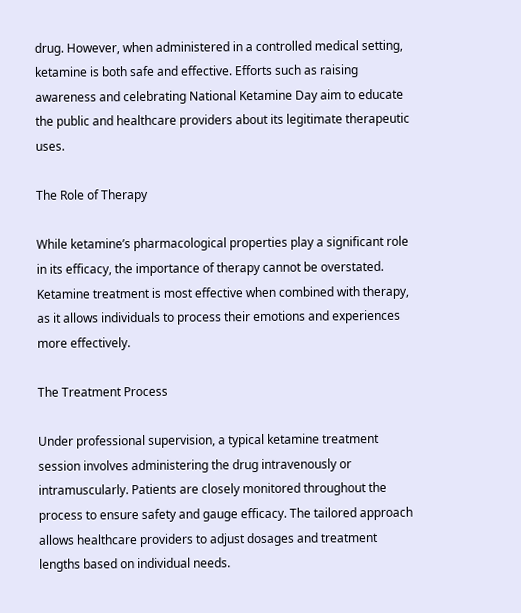drug. However, when administered in a controlled medical setting, ketamine is both safe and effective. Efforts such as raising awareness and celebrating National Ketamine Day aim to educate the public and healthcare providers about its legitimate therapeutic uses.

The Role of Therapy

While ketamine’s pharmacological properties play a significant role in its efficacy, the importance of therapy cannot be overstated. Ketamine treatment is most effective when combined with therapy, as it allows individuals to process their emotions and experiences more effectively.

The Treatment Process

Under professional supervision, a typical ketamine treatment session involves administering the drug intravenously or intramuscularly. Patients are closely monitored throughout the process to ensure safety and gauge efficacy. The tailored approach allows healthcare providers to adjust dosages and treatment lengths based on individual needs.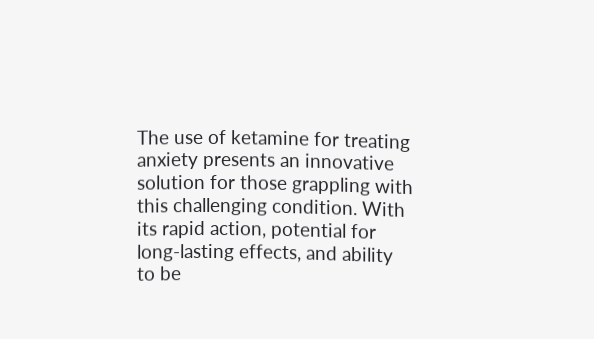The use of ketamine for treating anxiety presents an innovative solution for those grappling with this challenging condition. With its rapid action, potential for long-lasting effects, and ability to be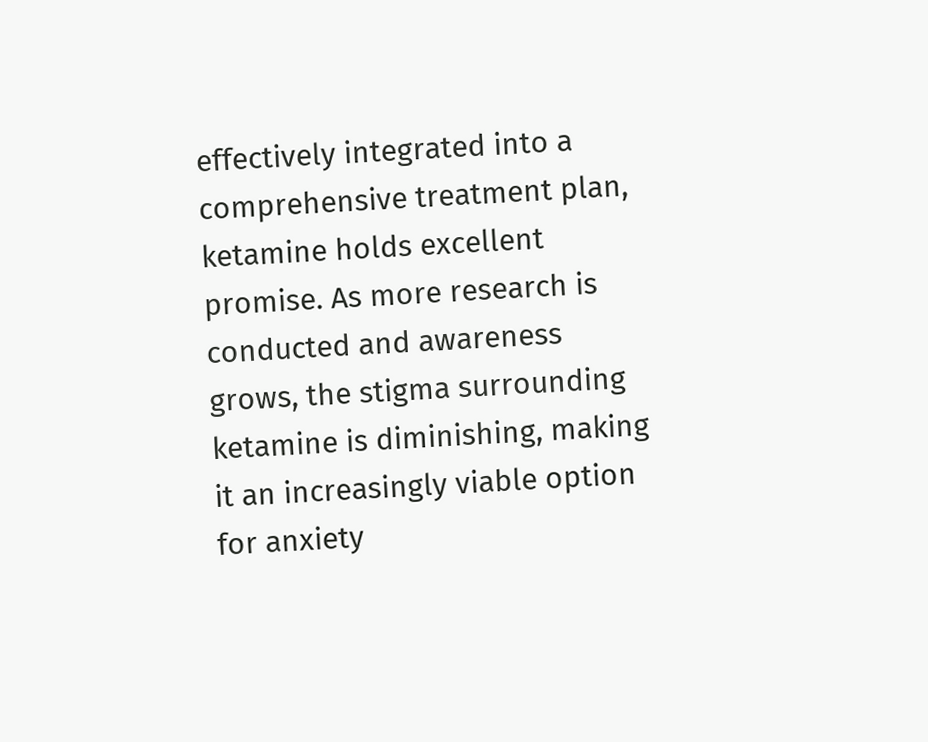effectively integrated into a comprehensive treatment plan, ketamine holds excellent promise. As more research is conducted and awareness grows, the stigma surrounding ketamine is diminishing, making it an increasingly viable option for anxiety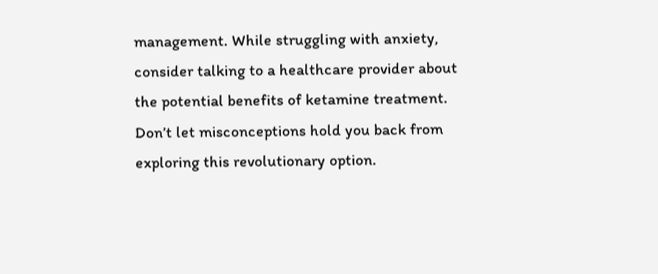management. While struggling with anxiety, consider talking to a healthcare provider about the potential benefits of ketamine treatment. Don’t let misconceptions hold you back from exploring this revolutionary option.